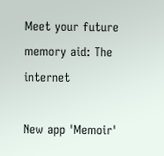Meet your future memory aid: The internet

New app 'Memoir'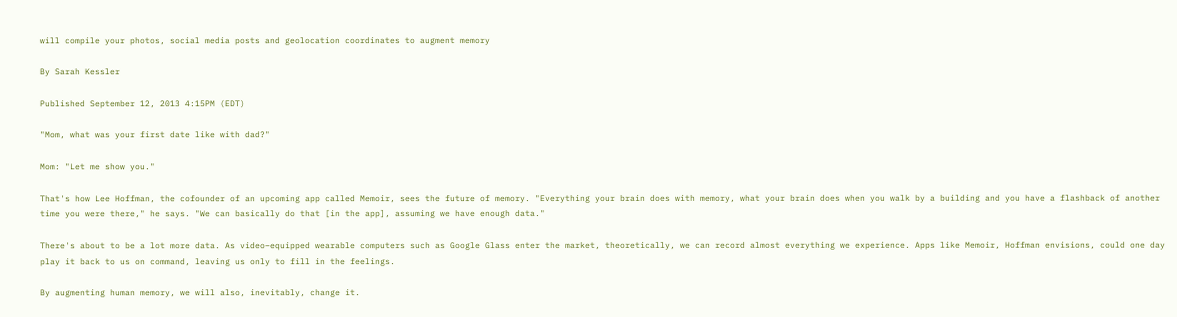will compile your photos, social media posts and geolocation coordinates to augment memory

By Sarah Kessler

Published September 12, 2013 4:15PM (EDT)

"Mom, what was your first date like with dad?"

Mom: "Let me show you."

That's how Lee Hoffman, the cofounder of an upcoming app called Memoir, sees the future of memory. "Everything your brain does with memory, what your brain does when you walk by a building and you have a flashback of another time you were there," he says. "We can basically do that [in the app], assuming we have enough data."

There's about to be a lot more data. As video–equipped wearable computers such as Google Glass enter the market, theoretically, we can record almost everything we experience. Apps like Memoir, Hoffman envisions, could one day play it back to us on command, leaving us only to fill in the feelings.

By augmenting human memory, we will also, inevitably, change it.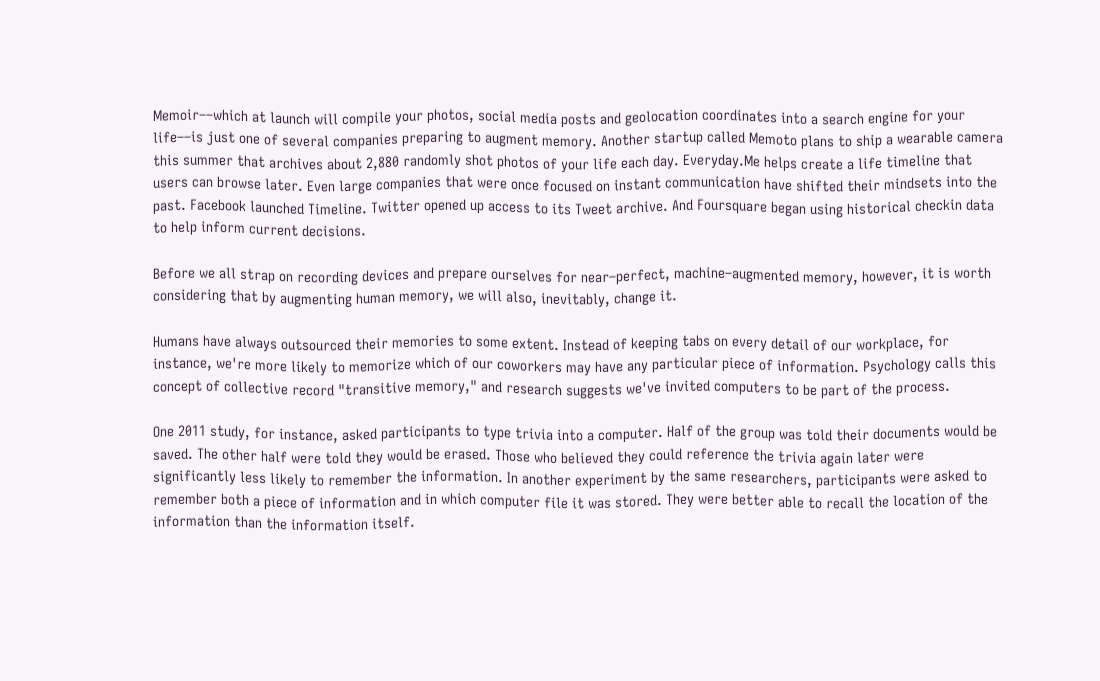Memoir––which at launch will compile your photos, social media posts and geolocation coordinates into a search engine for your life––is just one of several companies preparing to augment memory. Another startup called Memoto plans to ship a wearable camera this summer that archives about 2,880 randomly shot photos of your life each day. Everyday.Me helps create a life timeline that users can browse later. Even large companies that were once focused on instant communication have shifted their mindsets into the past. Facebook launched Timeline. Twitter opened up access to its Tweet archive. And Foursquare began using historical checkin data to help inform current decisions.

Before we all strap on recording devices and prepare ourselves for near–perfect, machine–augmented memory, however, it is worth considering that by augmenting human memory, we will also, inevitably, change it.

Humans have always outsourced their memories to some extent. Instead of keeping tabs on every detail of our workplace, for instance, we're more likely to memorize which of our coworkers may have any particular piece of information. Psychology calls this concept of collective record "transitive memory," and research suggests we've invited computers to be part of the process.

One 2011 study, for instance, asked participants to type trivia into a computer. Half of the group was told their documents would be saved. The other half were told they would be erased. Those who believed they could reference the trivia again later were significantly less likely to remember the information. In another experiment by the same researchers, participants were asked to remember both a piece of information and in which computer file it was stored. They were better able to recall the location of the information than the information itself.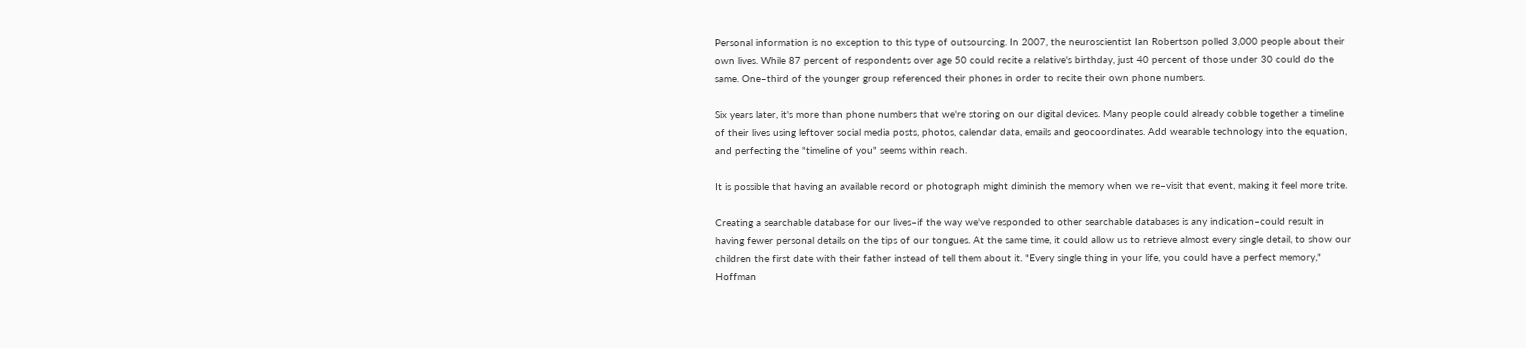Personal information is no exception to this type of outsourcing. In 2007, the neuroscientist Ian Robertson polled 3,000 people about their own lives. While 87 percent of respondents over age 50 could recite a relative's birthday, just 40 percent of those under 30 could do the same. One–third of the younger group referenced their phones in order to recite their own phone numbers.

Six years later, it's more than phone numbers that we're storing on our digital devices. Many people could already cobble together a timeline of their lives using leftover social media posts, photos, calendar data, emails and geocoordinates. Add wearable technology into the equation, and perfecting the "timeline of you" seems within reach.

It is possible that having an available record or photograph might diminish the memory when we re–visit that event, making it feel more trite.

Creating a searchable database for our lives–if the way we've responded to other searchable databases is any indication–could result in having fewer personal details on the tips of our tongues. At the same time, it could allow us to retrieve almost every single detail, to show our children the first date with their father instead of tell them about it. "Every single thing in your life, you could have a perfect memory," Hoffman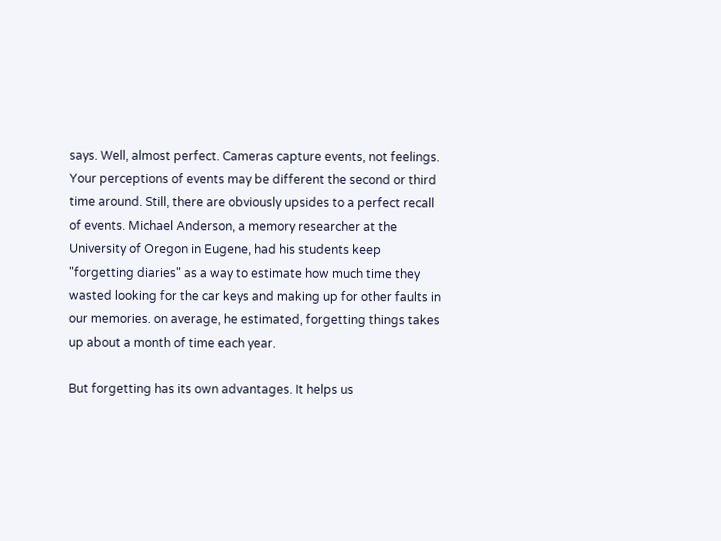says. Well, almost perfect. Cameras capture events, not feelings. Your perceptions of events may be different the second or third time around. Still, there are obviously upsides to a perfect recall of events. Michael Anderson, a memory researcher at the University of Oregon in Eugene, had his students keep "forgetting diaries" as a way to estimate how much time they wasted looking for the car keys and making up for other faults in our memories. on average, he estimated, forgetting things takes up about a month of time each year.

But forgetting has its own advantages. It helps us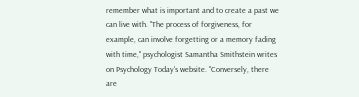remember what is important and to create a past we can live with. "The process of forgiveness, for example, can involve forgetting or a memory fading with time," psychologist Samantha Smithstein writes on Psychology Today's website. "Conversely, there are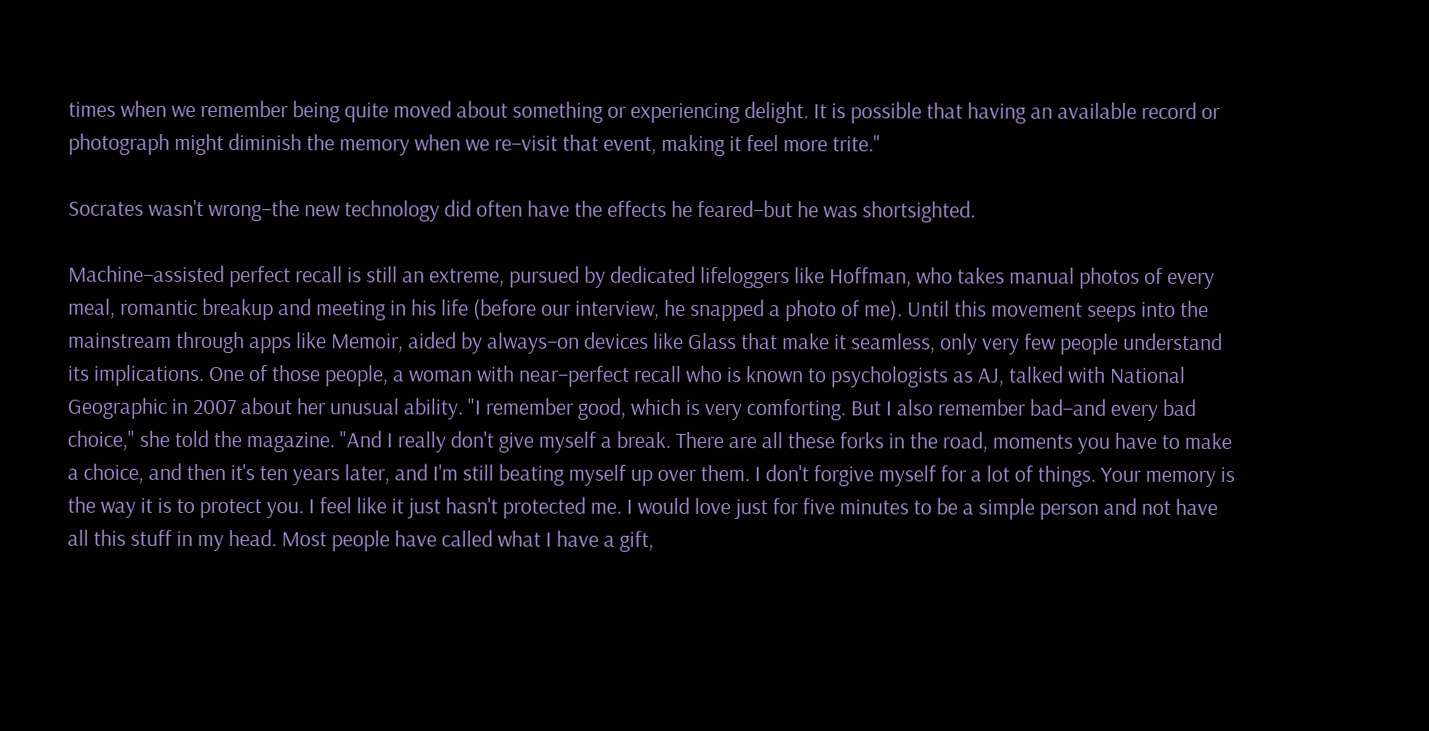times when we remember being quite moved about something or experiencing delight. It is possible that having an available record or photograph might diminish the memory when we re–visit that event, making it feel more trite."

Socrates wasn't wrong–the new technology did often have the effects he feared–but he was shortsighted.

Machine–assisted perfect recall is still an extreme, pursued by dedicated lifeloggers like Hoffman, who takes manual photos of every meal, romantic breakup and meeting in his life (before our interview, he snapped a photo of me). Until this movement seeps into the mainstream through apps like Memoir, aided by always–on devices like Glass that make it seamless, only very few people understand its implications. One of those people, a woman with near–perfect recall who is known to psychologists as AJ, talked with National Geographic in 2007 about her unusual ability. "I remember good, which is very comforting. But I also remember bad–and every bad choice," she told the magazine. "And I really don't give myself a break. There are all these forks in the road, moments you have to make a choice, and then it's ten years later, and I'm still beating myself up over them. I don't forgive myself for a lot of things. Your memory is the way it is to protect you. I feel like it just hasn't protected me. I would love just for five minutes to be a simple person and not have all this stuff in my head. Most people have called what I have a gift,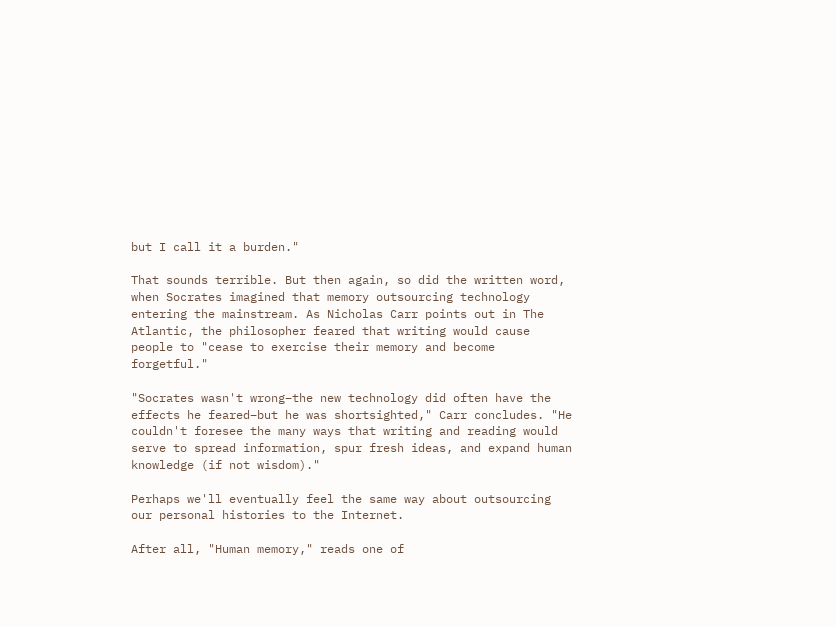but I call it a burden."

That sounds terrible. But then again, so did the written word, when Socrates imagined that memory outsourcing technology entering the mainstream. As Nicholas Carr points out in The Atlantic, the philosopher feared that writing would cause people to "cease to exercise their memory and become forgetful."

"Socrates wasn't wrong–the new technology did often have the effects he feared–but he was shortsighted," Carr concludes. "He couldn't foresee the many ways that writing and reading would serve to spread information, spur fresh ideas, and expand human knowledge (if not wisdom)."

Perhaps we'll eventually feel the same way about outsourcing our personal histories to the Internet.

After all, "Human memory," reads one of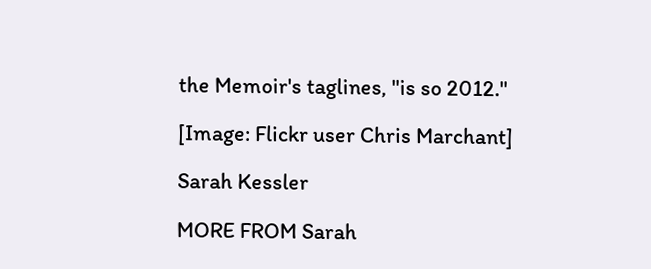the Memoir's taglines, "is so 2012."

[Image: Flickr user Chris Marchant]

Sarah Kessler

MORE FROM Sarah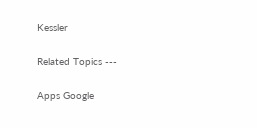Kessler

Related Topics ---

Apps Google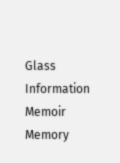Glass Information Memoir Memory